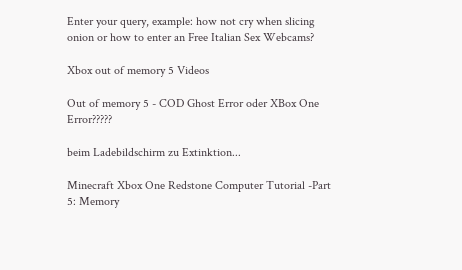Enter your query, example: how not cry when slicing onion or how to enter an Free Italian Sex Webcams?

Xbox out of memory 5 Videos

Out of memory 5 - COD Ghost Error oder XBox One Error?????

beim Ladebildschirm zu Extinktion...

Minecraft Xbox One Redstone Computer Tutorial -Part 5: Memory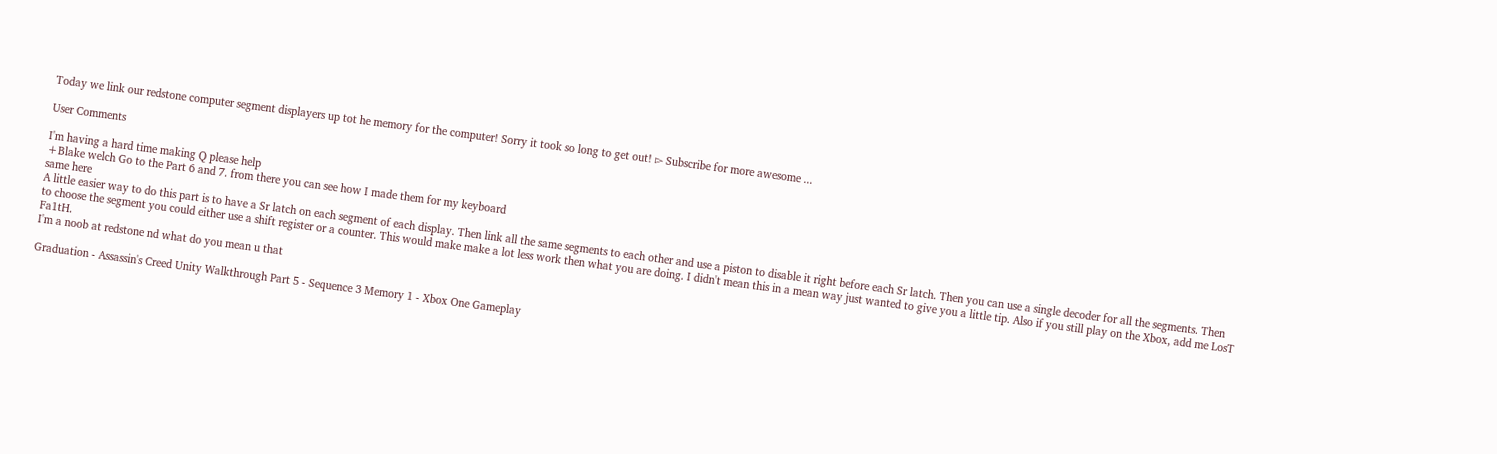Today we link our redstone computer segment displayers up tot he memory for the computer! Sorry it took so long to get out! ▻ Subscribe for more awesome ...

User Comments

I'm having a hard time making Q please help
+Blake welch Go to the Part 6 and 7. from there you can see how I made them for my keyboard
same here
A little easier way to do this part is to have a Sr latch on each segment of each display. Then link all the same segments to each other and use a piston to disable it right before each Sr latch. Then you can use a single decoder for all the segments. Then to choose the segment you could either use a shift register or a counter. This would make make a lot less work then what you are doing. I didn't mean this in a mean way just wanted to give you a little tip. Also if you still play on the Xbox, add me LosT Fa1tH.
I'm a noob at redstone nd what do you mean u that

Graduation - Assassin's Creed Unity Walkthrough Part 5 - Sequence 3 Memory 1 - Xbox One Gameplay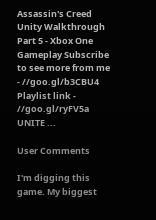Assassin's Creed Unity Walkthrough Part 5 - Xbox One Gameplay Subscribe to see more from me - //goo.gl/b3CBU4 Playlist link - //goo.gl/ryFV5a UNITE ...

User Comments

I'm digging this game. My biggest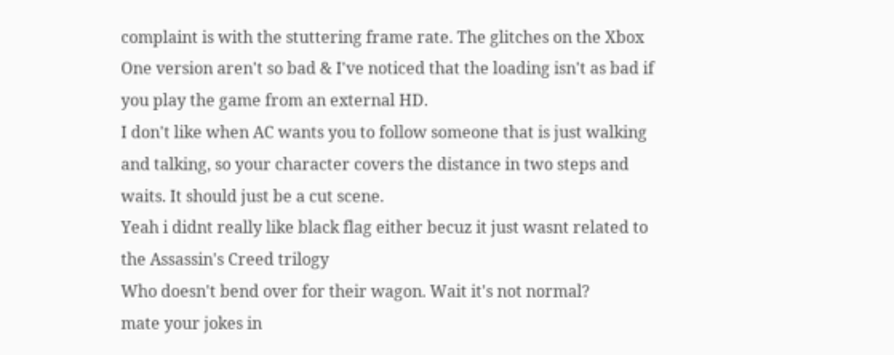complaint is with the stuttering frame rate. The glitches on the Xbox One version aren't so bad & I've noticed that the loading isn't as bad if you play the game from an external HD.
I don't like when AC wants you to follow someone that is just walking and talking, so your character covers the distance in two steps and waits. It should just be a cut scene.
Yeah i didnt really like black flag either becuz it just wasnt related to the Assassin's Creed trilogy
Who doesn't bend over for their wagon. Wait it's not normal?
mate your jokes in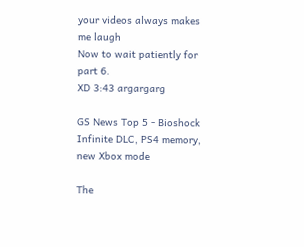your videos always makes me laugh
Now to wait patiently for part 6.
XD 3:43 argargarg

GS News Top 5 - Bioshock Infinite DLC, PS4 memory, new Xbox mode

The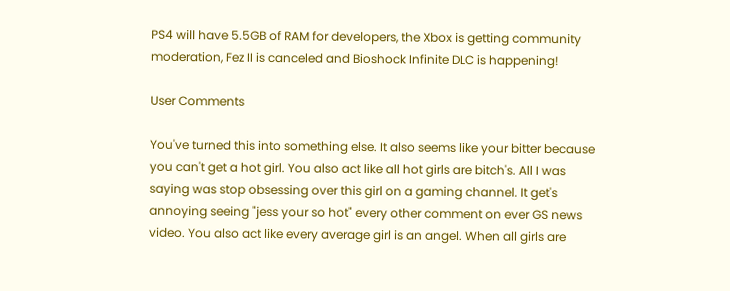PS4 will have 5.5GB of RAM for developers, the Xbox is getting community moderation, Fez II is canceled and Bioshock Infinite DLC is happening!

User Comments

You've turned this into something else. It also seems like your bitter because you can't get a hot girl. You also act like all hot girls are bitch's. All I was saying was stop obsessing over this girl on a gaming channel. It get's annoying seeing "jess your so hot" every other comment on ever GS news video. You also act like every average girl is an angel. When all girls are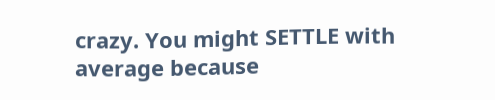crazy. You might SETTLE with average because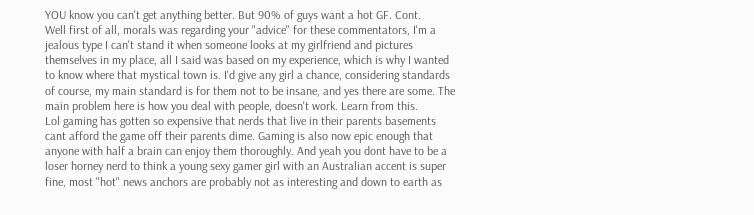YOU know you can't get anything better. But 90% of guys want a hot GF. Cont.
Well first of all, morals was regarding your "advice" for these commentators, I'm a jealous type I can't stand it when someone looks at my girlfriend and pictures themselves in my place, all I said was based on my experience, which is why I wanted to know where that mystical town is. I'd give any girl a chance, considering standards of course, my main standard is for them not to be insane, and yes there are some. The main problem here is how you deal with people, doesn't work. Learn from this.
Lol gaming has gotten so expensive that nerds that live in their parents basements cant afford the game off their parents dime. Gaming is also now epic enough that anyone with half a brain can enjoy them thoroughly. And yeah you dont have to be a loser horney nerd to think a young sexy gamer girl with an Australian accent is super fine, most "hot" news anchors are probably not as interesting and down to earth as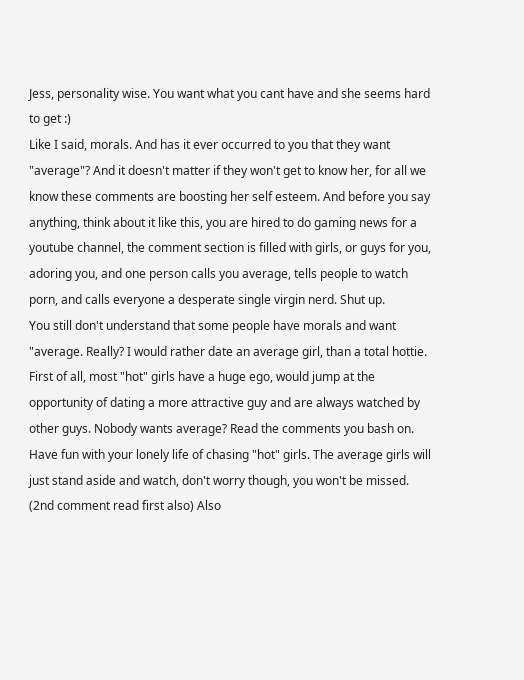Jess, personality wise. You want what you cant have and she seems hard to get :)
Like I said, morals. And has it ever occurred to you that they want "average"? And it doesn't matter if they won't get to know her, for all we know these comments are boosting her self esteem. And before you say anything, think about it like this, you are hired to do gaming news for a youtube channel, the comment section is filled with girls, or guys for you, adoring you, and one person calls you average, tells people to watch porn, and calls everyone a desperate single virgin nerd. Shut up.
You still don't understand that some people have morals and want "average. Really? I would rather date an average girl, than a total hottie. First of all, most "hot" girls have a huge ego, would jump at the opportunity of dating a more attractive guy and are always watched by other guys. Nobody wants average? Read the comments you bash on. Have fun with your lonely life of chasing "hot" girls. The average girls will just stand aside and watch, don't worry though, you won't be missed.
(2nd comment read first also) Also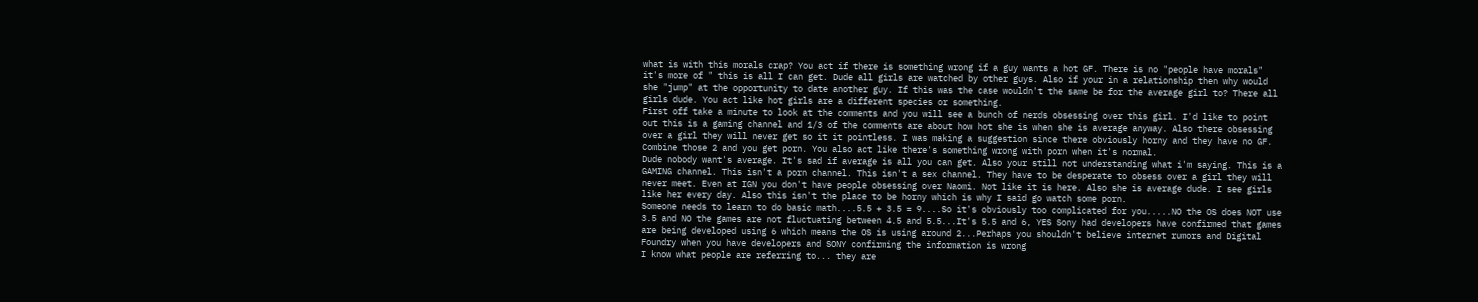what is with this morals crap? You act if there is something wrong if a guy wants a hot GF. There is no "people have morals" it's more of " this is all I can get. Dude all girls are watched by other guys. Also if your in a relationship then why would she "jump" at the opportunity to date another guy. If this was the case wouldn't the same be for the average girl to? There all girls dude. You act like hot girls are a different species or something.
First off take a minute to look at the comments and you will see a bunch of nerds obsessing over this girl. I'd like to point out this is a gaming channel and 1/3 of the comments are about how hot she is when she is average anyway. Also there obsessing over a girl they will never get so it it pointless. I was making a suggestion since there obviously horny and they have no GF. Combine those 2 and you get porn. You also act like there's something wrong with porn when it's normal.
Dude nobody want's average. It's sad if average is all you can get. Also your still not understanding what i'm saying. This is a GAMING channel. This isn't a porn channel. This isn't a sex channel. They have to be desperate to obsess over a girl they will never meet. Even at IGN you don't have people obsessing over Naomi. Not like it is here. Also she is average dude. I see girls like her every day. Also this isn't the place to be horny which is why I said go watch some porn.
Someone needs to learn to do basic math....5.5 + 3.5 = 9....So it's obviously too complicated for you.....NO the OS does NOT use 3.5 and NO the games are not fluctuating between 4.5 and 5.5...It's 5.5 and 6, YES Sony had developers have confirmed that games are being developed using 6 which means the OS is using around 2...Perhaps you shouldn't believe internet rumors and Digital Foundry when you have developers and SONY confirming the information is wrong
I know what people are referring to... they are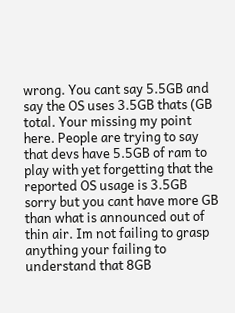wrong. You cant say 5.5GB and say the OS uses 3.5GB thats (GB total. Your missing my point here. People are trying to say that devs have 5.5GB of ram to play with yet forgetting that the reported OS usage is 3.5GB sorry but you cant have more GB than what is announced out of thin air. Im not failing to grasp anything your failing to understand that 8GB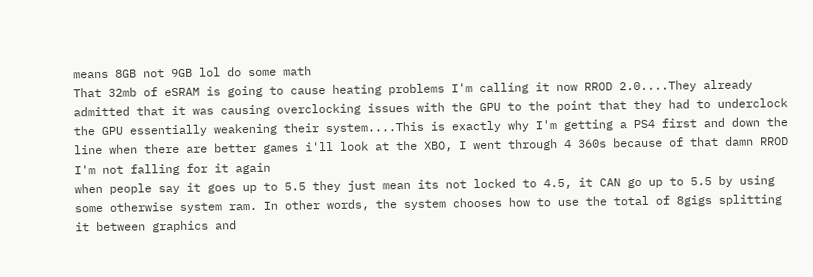means 8GB not 9GB lol do some math
That 32mb of eSRAM is going to cause heating problems I'm calling it now RROD 2.0....They already admitted that it was causing overclocking issues with the GPU to the point that they had to underclock the GPU essentially weakening their system....This is exactly why I'm getting a PS4 first and down the line when there are better games i'll look at the XBO, I went through 4 360s because of that damn RROD I'm not falling for it again
when people say it goes up to 5.5 they just mean its not locked to 4.5, it CAN go up to 5.5 by using some otherwise system ram. In other words, the system chooses how to use the total of 8gigs splitting it between graphics and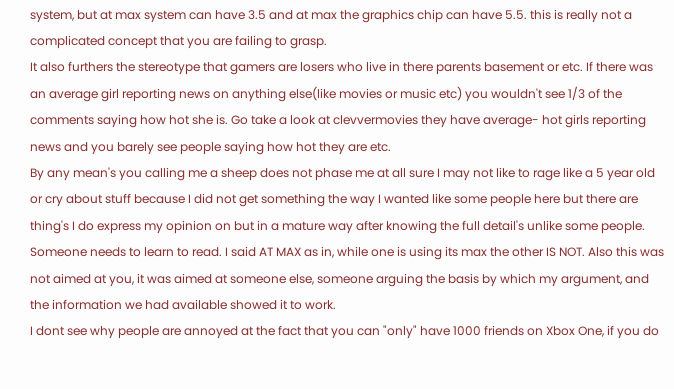system, but at max system can have 3.5 and at max the graphics chip can have 5.5. this is really not a complicated concept that you are failing to grasp.
It also furthers the stereotype that gamers are losers who live in there parents basement or etc. If there was an average girl reporting news on anything else(like movies or music etc) you wouldn't see 1/3 of the comments saying how hot she is. Go take a look at clevvermovies they have average- hot girls reporting news and you barely see people saying how hot they are etc.
By any mean's you calling me a sheep does not phase me at all sure I may not like to rage like a 5 year old or cry about stuff because I did not get something the way I wanted like some people here but there are thing's I do express my opinion on but in a mature way after knowing the full detail's unlike some people.
Someone needs to learn to read. I said AT MAX as in, while one is using its max the other IS NOT. Also this was not aimed at you, it was aimed at someone else, someone arguing the basis by which my argument, and the information we had available showed it to work.
I dont see why people are annoyed at the fact that you can "only" have 1000 friends on Xbox One, if you do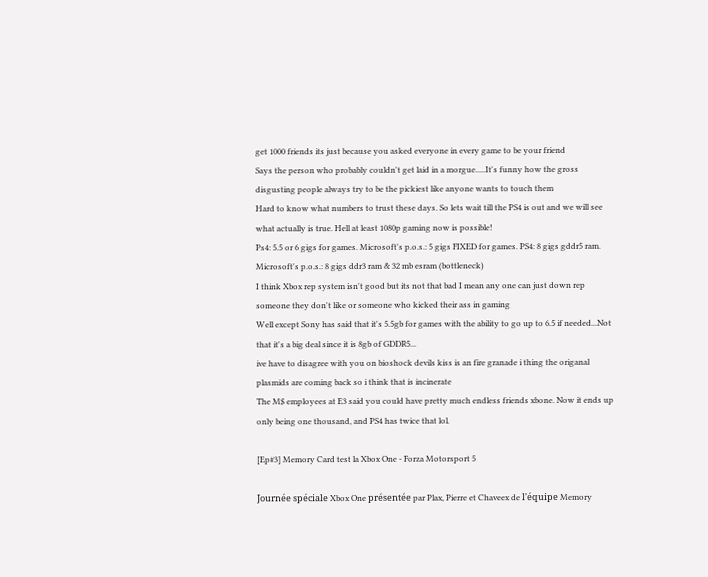get 1000 friends its just because you asked everyone in every game to be your friend
Says the person who probably couldn't get laid in a morgue.....It's funny how the gross disgusting people always try to be the pickiest like anyone wants to touch them
Hard to know what numbers to trust these days. So lets wait till the PS4 is out and we will see what actually is true. Hell at least 1080p gaming now is possible!
Ps4: 5.5 or 6 gigs for games. Microsoft's p.o.s.: 5 gigs FIXED for games. PS4: 8 gigs gddr5 ram. Microsoft's p.o.s.: 8 gigs ddr3 ram & 32 mb esram (bottleneck)
I think Xbox rep system isn't good but its not that bad I mean any one can just down rep someone they don't like or someone who kicked their ass in gaming
Well except Sony has said that it's 5.5gb for games with the ability to go up to 6.5 if needed...Not that it's a big deal since it is 8gb of GDDR5...
ive have to disagree with you on bioshock devils kiss is an fire granade i thing the origanal plasmids are coming back so i think that is incinerate
The M$ employees at E3 said you could have pretty much endless friends xbone. Now it ends up only being one thousand, and PS4 has twice that lol.

[Ep#3] Memory Card test la Xbox One - Forza Motorsport 5

Journée spéciale Xbox One présentée par Plax, Pierre et Chaveex de l'équipe Memory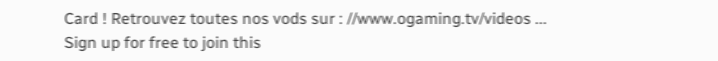Card ! Retrouvez toutes nos vods sur : //www.ogaming.tv/videos ...
Sign up for free to join this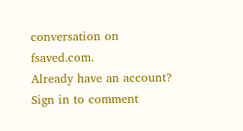conversation on fsaved.com.
Already have an account? Sign in to comment